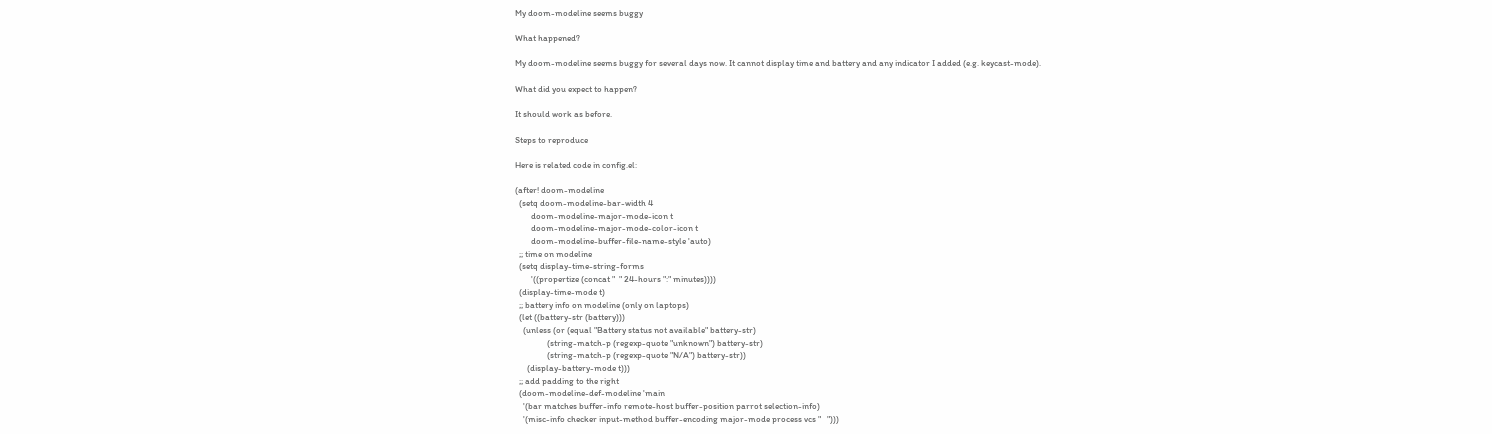My doom-modeline seems buggy

What happened?

My doom-modeline seems buggy for several days now. It cannot display time and battery and any indicator I added (e.g. keycast-mode).

What did you expect to happen?

It should work as before.

Steps to reproduce

Here is related code in config.el:

(after! doom-modeline
  (setq doom-modeline-bar-width 4
        doom-modeline-major-mode-icon t
        doom-modeline-major-mode-color-icon t
        doom-modeline-buffer-file-name-style 'auto)
  ;; time on modeline
  (setq display-time-string-forms
        '((propertize (concat "  " 24-hours ":" minutes))))
  (display-time-mode t)
  ;; battery info on modeline (only on laptops)
  (let ((battery-str (battery)))
    (unless (or (equal "Battery status not available" battery-str)
                (string-match-p (regexp-quote "unknown") battery-str)
                (string-match-p (regexp-quote "N/A") battery-str))
      (display-battery-mode t)))
  ;; add padding to the right
  (doom-modeline-def-modeline 'main
    '(bar matches buffer-info remote-host buffer-position parrot selection-info)
    '(misc-info checker input-method buffer-encoding major-mode process vcs "   ")))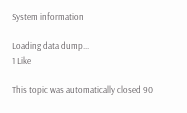System information

Loading data dump...
1 Like

This topic was automatically closed 90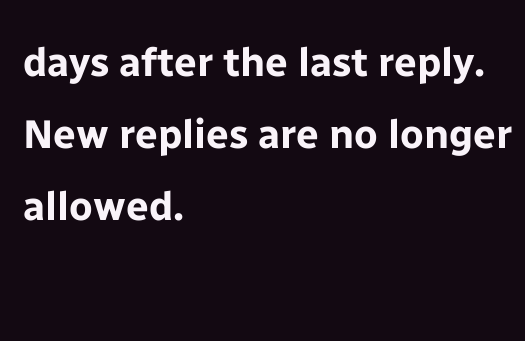days after the last reply. New replies are no longer allowed.